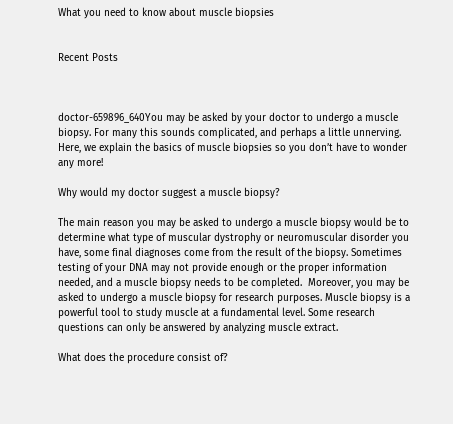What you need to know about muscle biopsies


Recent Posts



doctor-659896_640You may be asked by your doctor to undergo a muscle biopsy. For many this sounds complicated, and perhaps a little unnerving. Here, we explain the basics of muscle biopsies so you don’t have to wonder any more!

Why would my doctor suggest a muscle biopsy?

The main reason you may be asked to undergo a muscle biopsy would be to determine what type of muscular dystrophy or neuromuscular disorder you have, some final diagnoses come from the result of the biopsy. Sometimes testing of your DNA may not provide enough or the proper information needed, and a muscle biopsy needs to be completed.  Moreover, you may be asked to undergo a muscle biopsy for research purposes. Muscle biopsy is a powerful tool to study muscle at a fundamental level. Some research questions can only be answered by analyzing muscle extract.

What does the procedure consist of?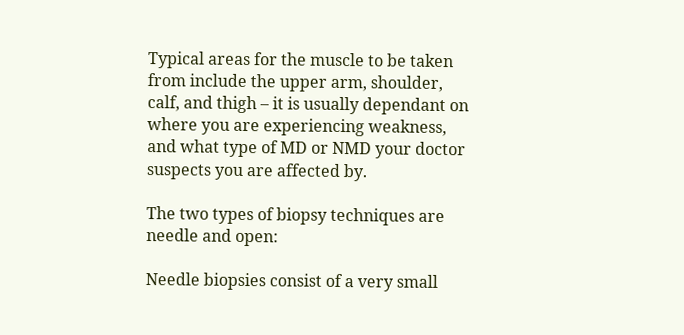Typical areas for the muscle to be taken from include the upper arm, shoulder, calf, and thigh – it is usually dependant on where you are experiencing weakness, and what type of MD or NMD your doctor suspects you are affected by.

The two types of biopsy techniques are needle and open:

Needle biopsies consist of a very small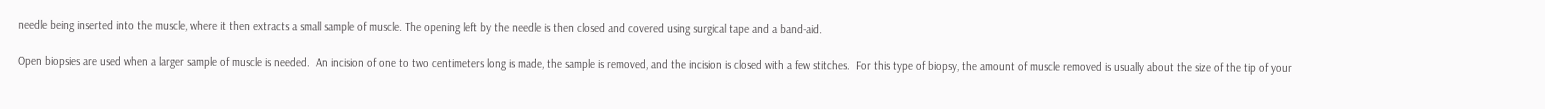needle being inserted into the muscle, where it then extracts a small sample of muscle. The opening left by the needle is then closed and covered using surgical tape and a band-aid.

Open biopsies are used when a larger sample of muscle is needed.  An incision of one to two centimeters long is made, the sample is removed, and the incision is closed with a few stitches.  For this type of biopsy, the amount of muscle removed is usually about the size of the tip of your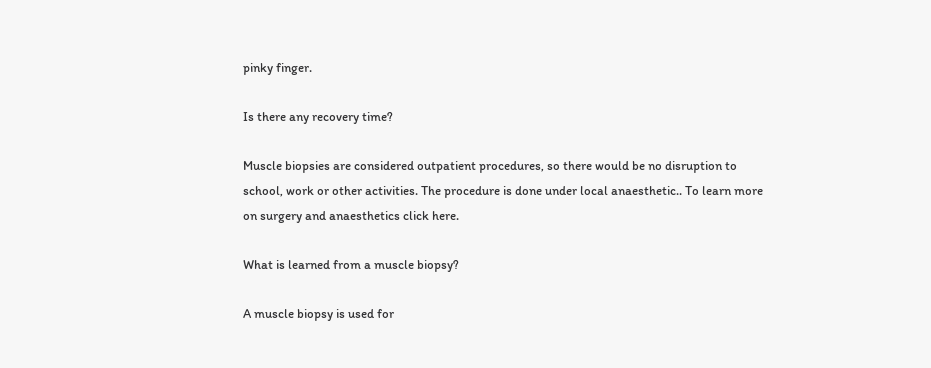pinky finger.

Is there any recovery time?

Muscle biopsies are considered outpatient procedures, so there would be no disruption to school, work or other activities. The procedure is done under local anaesthetic.. To learn more on surgery and anaesthetics click here.

What is learned from a muscle biopsy?

A muscle biopsy is used for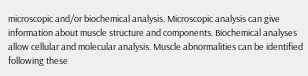microscopic and/or biochemical analysis. Microscopic analysis can give information about muscle structure and components. Biochemical analyses allow cellular and molecular analysis. Muscle abnormalities can be identified following these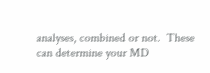analyses, combined or not.  These can determine your MD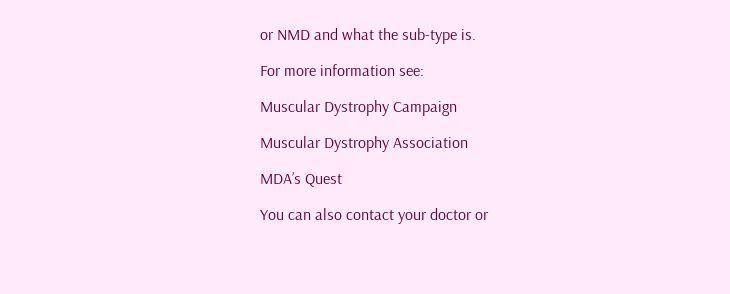or NMD and what the sub-type is.

For more information see:

Muscular Dystrophy Campaign

Muscular Dystrophy Association

MDA’s Quest

You can also contact your doctor or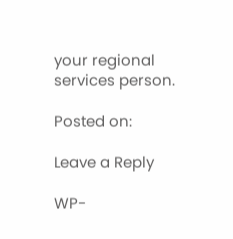your regional services person.

Posted on:

Leave a Reply

WP-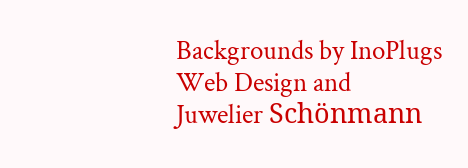Backgrounds by InoPlugs Web Design and Juwelier Schönmann